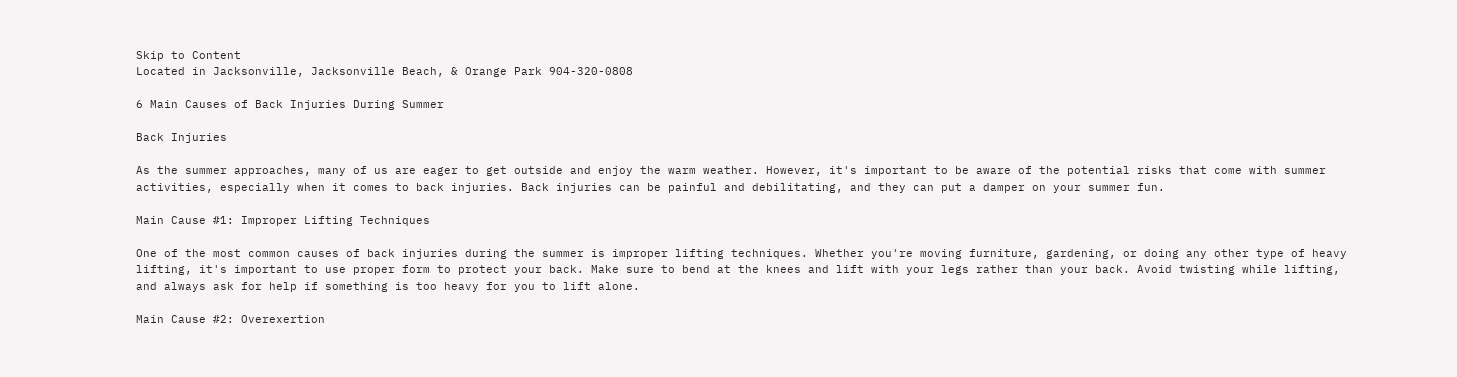Skip to Content
Located in Jacksonville, Jacksonville Beach, & Orange Park 904-320-0808

6 Main Causes of Back Injuries During Summer

Back Injuries

As the summer approaches, many of us are eager to get outside and enjoy the warm weather. However, it's important to be aware of the potential risks that come with summer activities, especially when it comes to back injuries. Back injuries can be painful and debilitating, and they can put a damper on your summer fun.

Main Cause #1: Improper Lifting Techniques

One of the most common causes of back injuries during the summer is improper lifting techniques. Whether you're moving furniture, gardening, or doing any other type of heavy lifting, it's important to use proper form to protect your back. Make sure to bend at the knees and lift with your legs rather than your back. Avoid twisting while lifting, and always ask for help if something is too heavy for you to lift alone.

Main Cause #2: Overexertion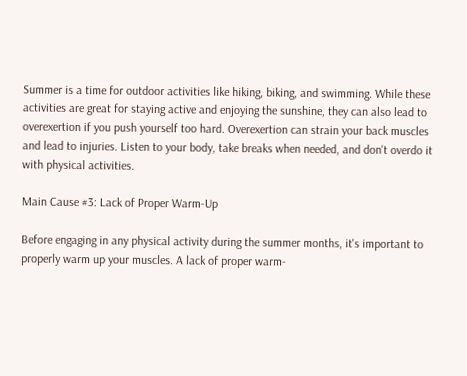Summer is a time for outdoor activities like hiking, biking, and swimming. While these activities are great for staying active and enjoying the sunshine, they can also lead to overexertion if you push yourself too hard. Overexertion can strain your back muscles and lead to injuries. Listen to your body, take breaks when needed, and don't overdo it with physical activities.

Main Cause #3: Lack of Proper Warm-Up

Before engaging in any physical activity during the summer months, it's important to properly warm up your muscles. A lack of proper warm-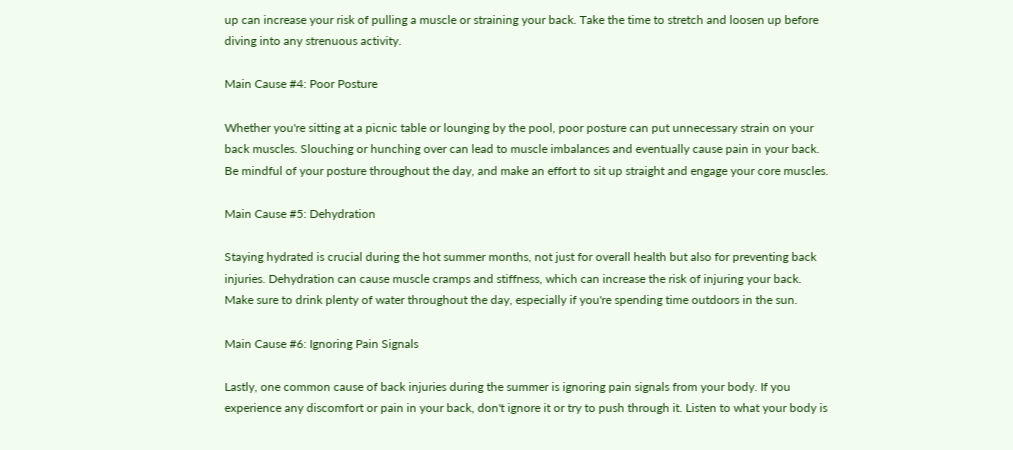up can increase your risk of pulling a muscle or straining your back. Take the time to stretch and loosen up before diving into any strenuous activity.

Main Cause #4: Poor Posture

Whether you're sitting at a picnic table or lounging by the pool, poor posture can put unnecessary strain on your back muscles. Slouching or hunching over can lead to muscle imbalances and eventually cause pain in your back. Be mindful of your posture throughout the day, and make an effort to sit up straight and engage your core muscles.

Main Cause #5: Dehydration

Staying hydrated is crucial during the hot summer months, not just for overall health but also for preventing back injuries. Dehydration can cause muscle cramps and stiffness, which can increase the risk of injuring your back. Make sure to drink plenty of water throughout the day, especially if you're spending time outdoors in the sun.

Main Cause #6: Ignoring Pain Signals

Lastly, one common cause of back injuries during the summer is ignoring pain signals from your body. If you experience any discomfort or pain in your back, don't ignore it or try to push through it. Listen to what your body is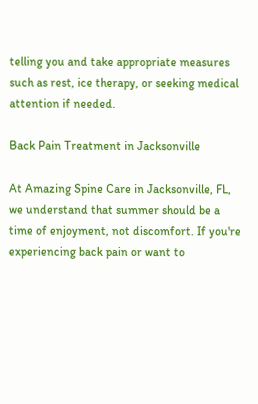telling you and take appropriate measures such as rest, ice therapy, or seeking medical attention if needed.

Back Pain Treatment in Jacksonville

At Amazing Spine Care in Jacksonville, FL, we understand that summer should be a time of enjoyment, not discomfort. If you're experiencing back pain or want to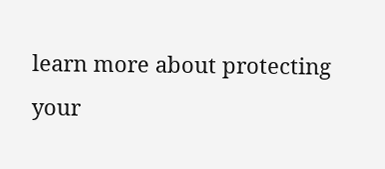learn more about protecting your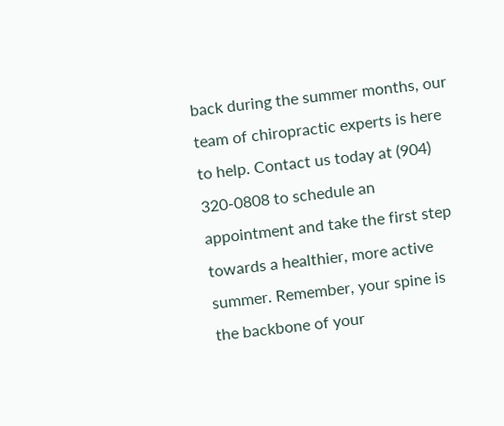back during the summer months, our team of chiropractic experts is here to help. Contact us today at (904) 320-0808 to schedule an appointment and take the first step towards a healthier, more active summer. Remember, your spine is the backbone of your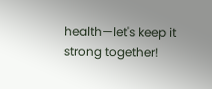health—let's keep it strong together!